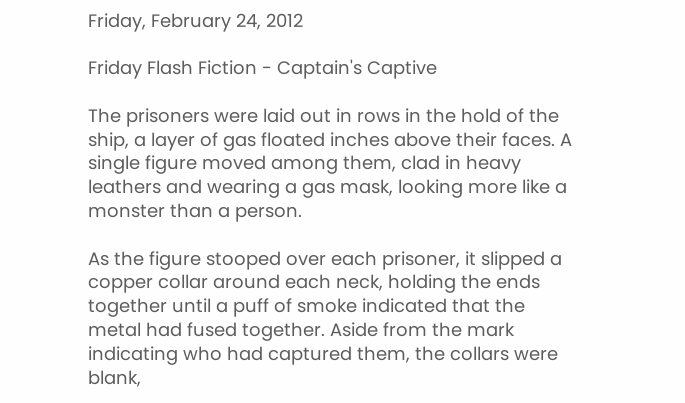Friday, February 24, 2012

Friday Flash Fiction - Captain's Captive

The prisoners were laid out in rows in the hold of the ship, a layer of gas floated inches above their faces. A single figure moved among them, clad in heavy leathers and wearing a gas mask, looking more like a monster than a person.

As the figure stooped over each prisoner, it slipped a copper collar around each neck, holding the ends together until a puff of smoke indicated that the metal had fused together. Aside from the mark indicating who had captured them, the collars were blank,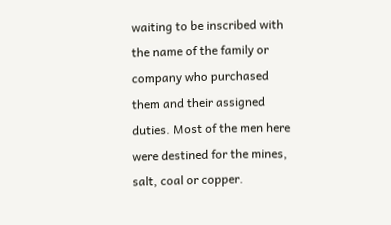waiting to be inscribed with the name of the family or company who purchased them and their assigned duties. Most of the men here were destined for the mines, salt, coal or copper.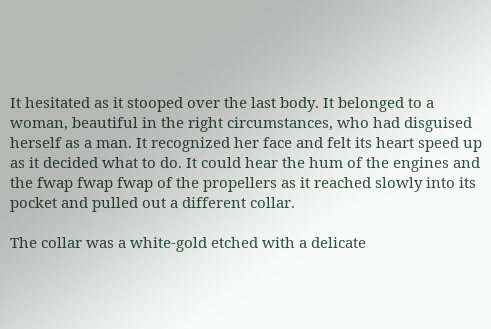It hesitated as it stooped over the last body. It belonged to a woman, beautiful in the right circumstances, who had disguised herself as a man. It recognized her face and felt its heart speed up as it decided what to do. It could hear the hum of the engines and the fwap fwap fwap of the propellers as it reached slowly into its pocket and pulled out a different collar.

The collar was a white-gold etched with a delicate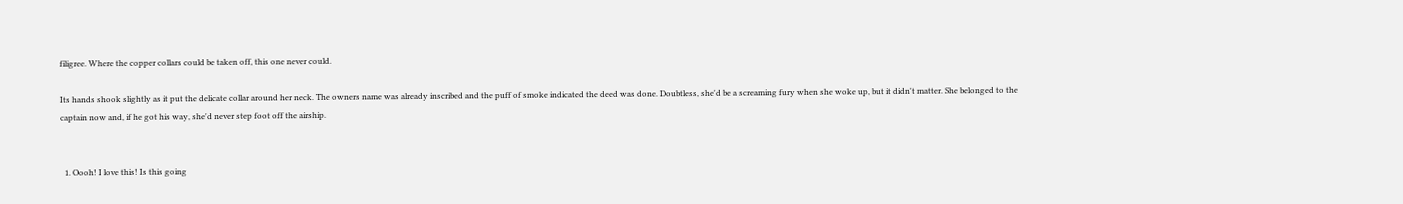filigree. Where the copper collars could be taken off, this one never could.

Its hands shook slightly as it put the delicate collar around her neck. The owners name was already inscribed and the puff of smoke indicated the deed was done. Doubtless, she'd be a screaming fury when she woke up, but it didn't matter. She belonged to the captain now and, if he got his way, she'd never step foot off the airship.


  1. Oooh! I love this! Is this going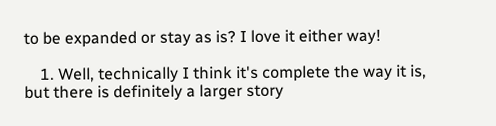to be expanded or stay as is? I love it either way!

    1. Well, technically I think it's complete the way it is, but there is definitely a larger story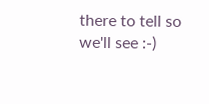there to tell so we'll see :-)